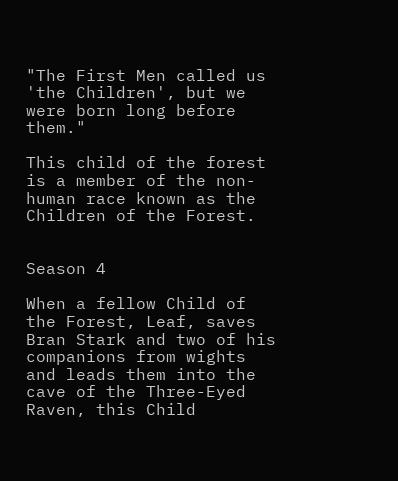"The First Men called us 'the Children', but we were born long before them."

This child of the forest is a member of the non-human race known as the Children of the Forest.


Season 4

When a fellow Child of the Forest, Leaf, saves Bran Stark and two of his companions from wights and leads them into the cave of the Three-Eyed Raven, this Child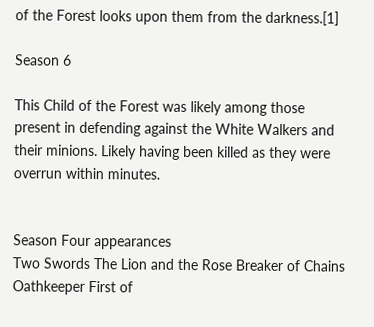of the Forest looks upon them from the darkness.[1]

Season 6

This Child of the Forest was likely among those present in defending against the White Walkers and their minions. Likely having been killed as they were overrun within minutes.


Season Four appearances
Two Swords The Lion and the Rose Breaker of Chains Oathkeeper First of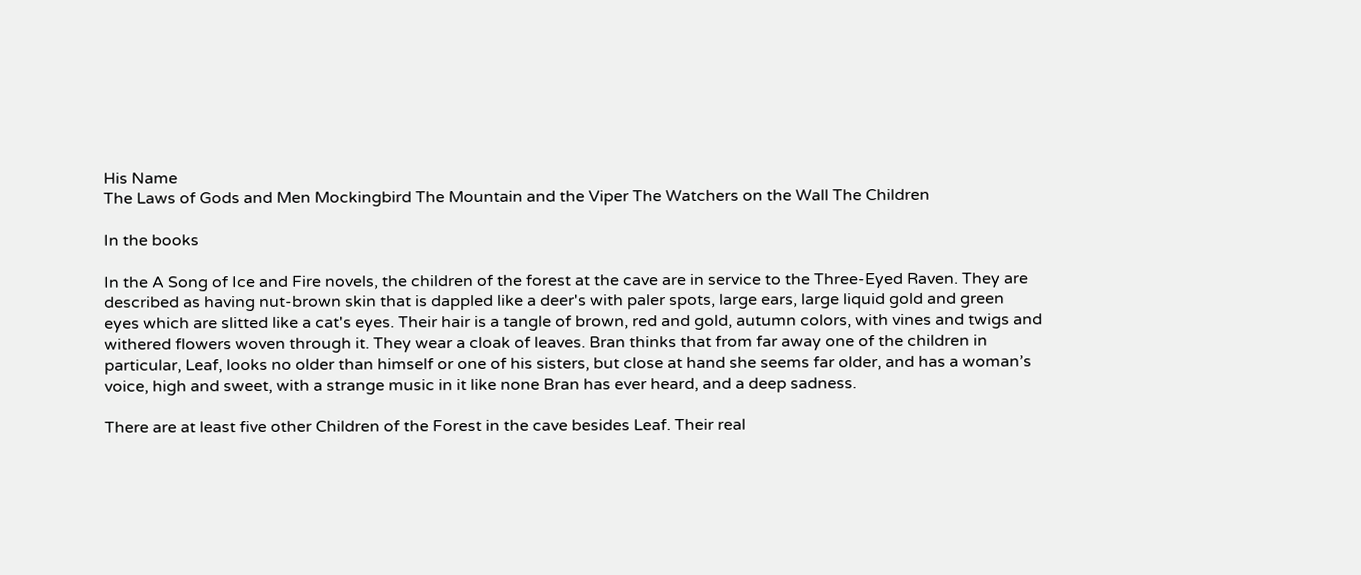His Name
The Laws of Gods and Men Mockingbird The Mountain and the Viper The Watchers on the Wall The Children

In the books

In the A Song of Ice and Fire novels, the children of the forest at the cave are in service to the Three-Eyed Raven. They are described as having nut-brown skin that is dappled like a deer's with paler spots, large ears, large liquid gold and green eyes which are slitted like a cat's eyes. Their hair is a tangle of brown, red and gold, autumn colors, with vines and twigs and withered flowers woven through it. They wear a cloak of leaves. Bran thinks that from far away one of the children in particular, Leaf, looks no older than himself or one of his sisters, but close at hand she seems far older, and has a woman’s voice, high and sweet, with a strange music in it like none Bran has ever heard, and a deep sadness.

There are at least five other Children of the Forest in the cave besides Leaf. Their real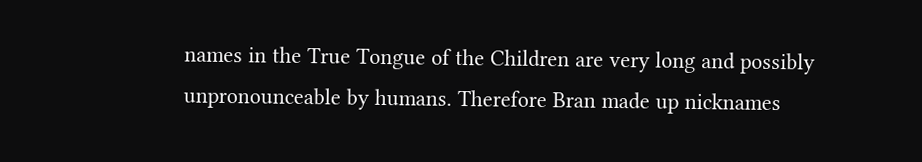names in the True Tongue of the Children are very long and possibly unpronounceable by humans. Therefore Bran made up nicknames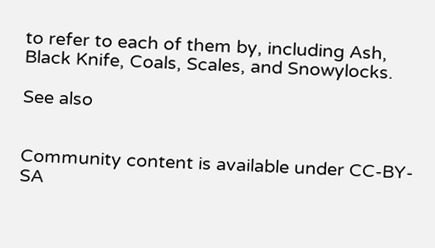to refer to each of them by, including Ash, Black Knife, Coals, Scales, and Snowylocks.

See also


Community content is available under CC-BY-SA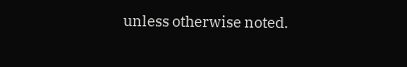unless otherwise noted.